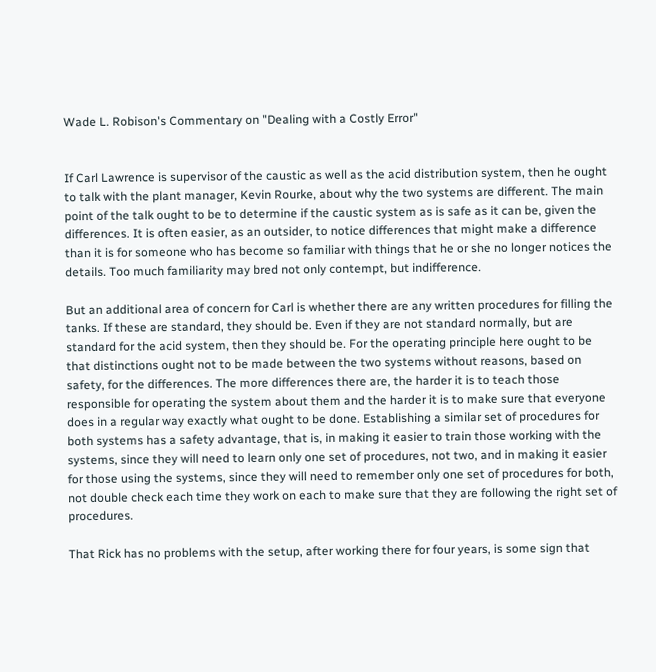Wade L. Robison's Commentary on "Dealing with a Costly Error"


If Carl Lawrence is supervisor of the caustic as well as the acid distribution system, then he ought to talk with the plant manager, Kevin Rourke, about why the two systems are different. The main point of the talk ought to be to determine if the caustic system as is safe as it can be, given the differences. It is often easier, as an outsider, to notice differences that might make a difference than it is for someone who has become so familiar with things that he or she no longer notices the details. Too much familiarity may bred not only contempt, but indifference.

But an additional area of concern for Carl is whether there are any written procedures for filling the tanks. If these are standard, they should be. Even if they are not standard normally, but are standard for the acid system, then they should be. For the operating principle here ought to be that distinctions ought not to be made between the two systems without reasons, based on safety, for the differences. The more differences there are, the harder it is to teach those responsible for operating the system about them and the harder it is to make sure that everyone does in a regular way exactly what ought to be done. Establishing a similar set of procedures for both systems has a safety advantage, that is, in making it easier to train those working with the systems, since they will need to learn only one set of procedures, not two, and in making it easier for those using the systems, since they will need to remember only one set of procedures for both, not double check each time they work on each to make sure that they are following the right set of procedures.

That Rick has no problems with the setup, after working there for four years, is some sign that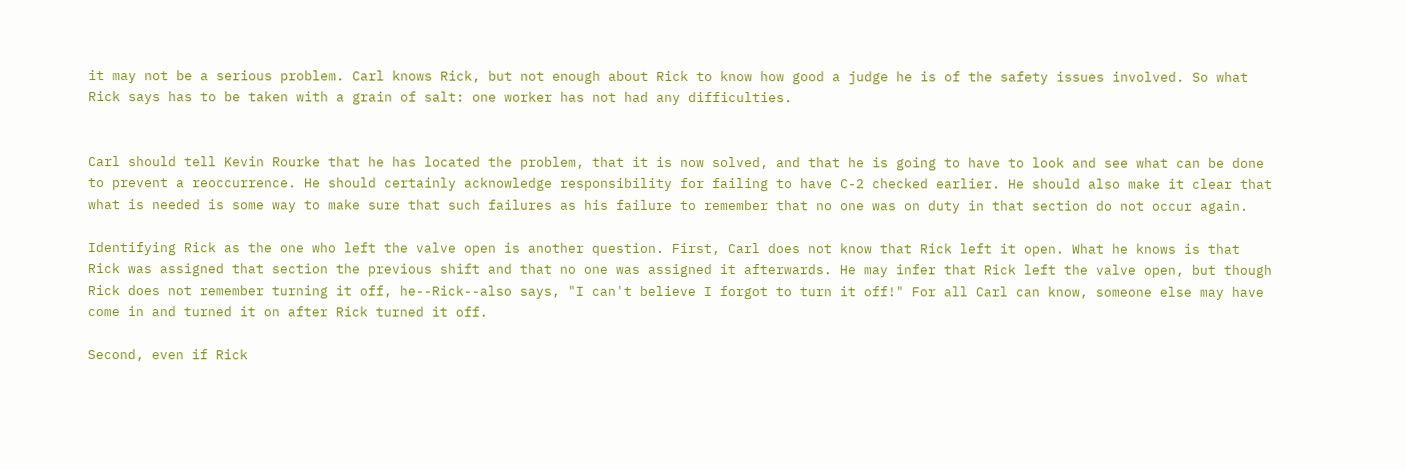it may not be a serious problem. Carl knows Rick, but not enough about Rick to know how good a judge he is of the safety issues involved. So what Rick says has to be taken with a grain of salt: one worker has not had any difficulties.


Carl should tell Kevin Rourke that he has located the problem, that it is now solved, and that he is going to have to look and see what can be done to prevent a reoccurrence. He should certainly acknowledge responsibility for failing to have C-2 checked earlier. He should also make it clear that what is needed is some way to make sure that such failures as his failure to remember that no one was on duty in that section do not occur again.

Identifying Rick as the one who left the valve open is another question. First, Carl does not know that Rick left it open. What he knows is that Rick was assigned that section the previous shift and that no one was assigned it afterwards. He may infer that Rick left the valve open, but though Rick does not remember turning it off, he--Rick--also says, "I can't believe I forgot to turn it off!" For all Carl can know, someone else may have come in and turned it on after Rick turned it off.

Second, even if Rick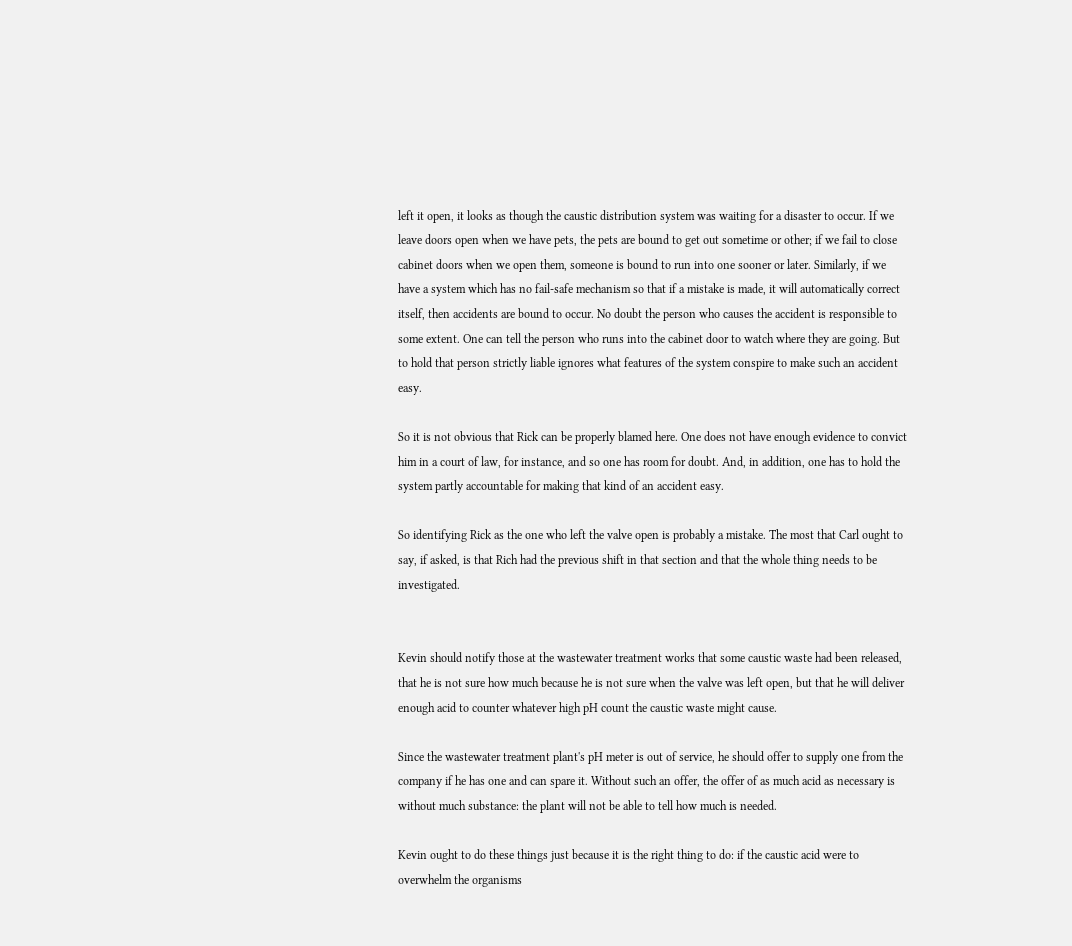left it open, it looks as though the caustic distribution system was waiting for a disaster to occur. If we leave doors open when we have pets, the pets are bound to get out sometime or other; if we fail to close cabinet doors when we open them, someone is bound to run into one sooner or later. Similarly, if we have a system which has no fail-safe mechanism so that if a mistake is made, it will automatically correct itself, then accidents are bound to occur. No doubt the person who causes the accident is responsible to some extent. One can tell the person who runs into the cabinet door to watch where they are going. But to hold that person strictly liable ignores what features of the system conspire to make such an accident easy.

So it is not obvious that Rick can be properly blamed here. One does not have enough evidence to convict him in a court of law, for instance, and so one has room for doubt. And, in addition, one has to hold the system partly accountable for making that kind of an accident easy.

So identifying Rick as the one who left the valve open is probably a mistake. The most that Carl ought to say, if asked, is that Rich had the previous shift in that section and that the whole thing needs to be investigated.


Kevin should notify those at the wastewater treatment works that some caustic waste had been released, that he is not sure how much because he is not sure when the valve was left open, but that he will deliver enough acid to counter whatever high pH count the caustic waste might cause.

Since the wastewater treatment plant's pH meter is out of service, he should offer to supply one from the company if he has one and can spare it. Without such an offer, the offer of as much acid as necessary is without much substance: the plant will not be able to tell how much is needed.

Kevin ought to do these things just because it is the right thing to do: if the caustic acid were to overwhelm the organisms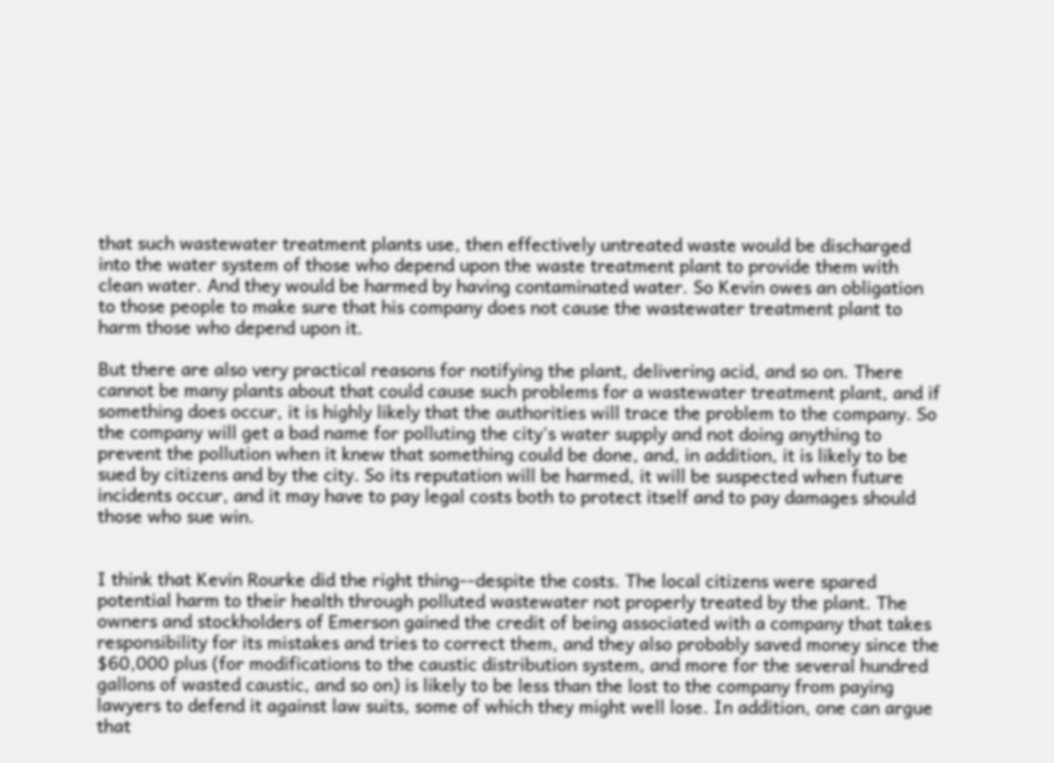that such wastewater treatment plants use, then effectively untreated waste would be discharged into the water system of those who depend upon the waste treatment plant to provide them with clean water. And they would be harmed by having contaminated water. So Kevin owes an obligation to those people to make sure that his company does not cause the wastewater treatment plant to harm those who depend upon it.

But there are also very practical reasons for notifying the plant, delivering acid, and so on. There cannot be many plants about that could cause such problems for a wastewater treatment plant, and if something does occur, it is highly likely that the authorities will trace the problem to the company. So the company will get a bad name for polluting the city's water supply and not doing anything to prevent the pollution when it knew that something could be done, and, in addition, it is likely to be sued by citizens and by the city. So its reputation will be harmed, it will be suspected when future incidents occur, and it may have to pay legal costs both to protect itself and to pay damages should those who sue win.


I think that Kevin Rourke did the right thing--despite the costs. The local citizens were spared potential harm to their health through polluted wastewater not properly treated by the plant. The owners and stockholders of Emerson gained the credit of being associated with a company that takes responsibility for its mistakes and tries to correct them, and they also probably saved money since the $60,000 plus (for modifications to the caustic distribution system, and more for the several hundred gallons of wasted caustic, and so on) is likely to be less than the lost to the company from paying lawyers to defend it against law suits, some of which they might well lose. In addition, one can argue that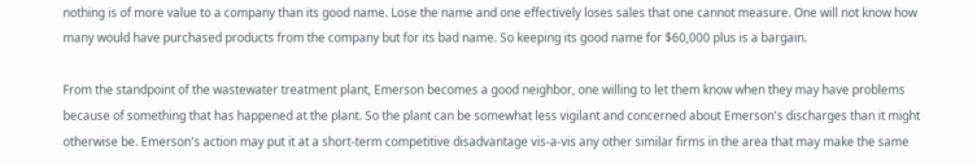nothing is of more value to a company than its good name. Lose the name and one effectively loses sales that one cannot measure. One will not know how many would have purchased products from the company but for its bad name. So keeping its good name for $60,000 plus is a bargain.

From the standpoint of the wastewater treatment plant, Emerson becomes a good neighbor, one willing to let them know when they may have problems because of something that has happened at the plant. So the plant can be somewhat less vigilant and concerned about Emerson's discharges than it might otherwise be. Emerson's action may put it at a short-term competitive disadvantage vis-a-vis any other similar firms in the area that may make the same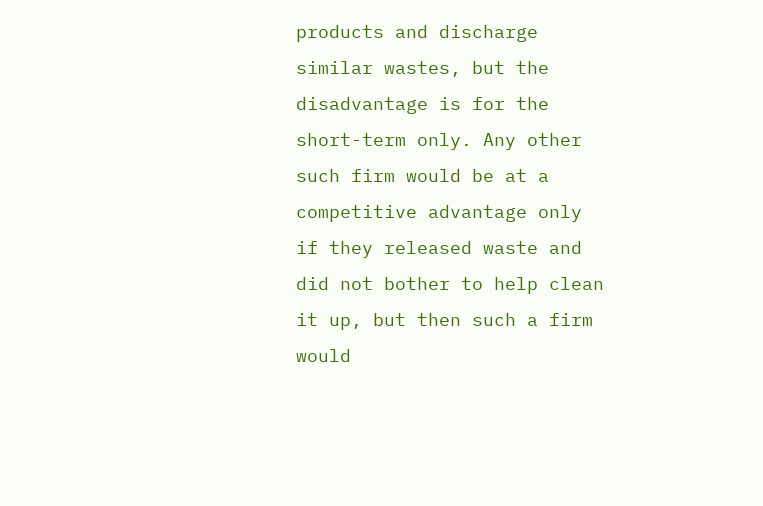products and discharge similar wastes, but the disadvantage is for the short-term only. Any other such firm would be at a competitive advantage only if they released waste and did not bother to help clean it up, but then such a firm would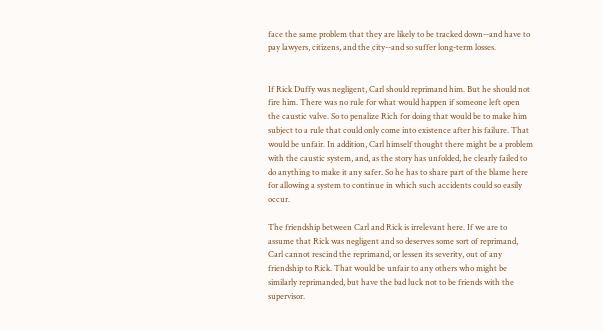face the same problem that they are likely to be tracked down--and have to pay lawyers, citizens, and the city--and so suffer long-term losses.


If Rick Duffy was negligent, Carl should reprimand him. But he should not fire him. There was no rule for what would happen if someone left open the caustic valve. So to penalize Rich for doing that would be to make him subject to a rule that could only come into existence after his failure. That would be unfair. In addition, Carl himself thought there might be a problem with the caustic system, and, as the story has unfolded, he clearly failed to do anything to make it any safer. So he has to share part of the blame here for allowing a system to continue in which such accidents could so easily occur.

The friendship between Carl and Rick is irrelevant here. If we are to assume that Rick was negligent and so deserves some sort of reprimand, Carl cannot rescind the reprimand, or lessen its severity, out of any friendship to Rick. That would be unfair to any others who might be similarly reprimanded, but have the bad luck not to be friends with the supervisor.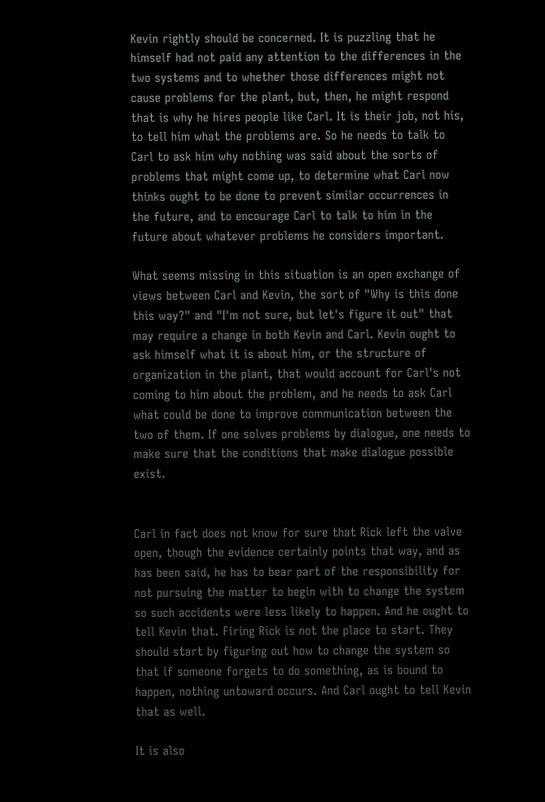Kevin rightly should be concerned. It is puzzling that he himself had not paid any attention to the differences in the two systems and to whether those differences might not cause problems for the plant, but, then, he might respond that is why he hires people like Carl. It is their job, not his, to tell him what the problems are. So he needs to talk to Carl to ask him why nothing was said about the sorts of problems that might come up, to determine what Carl now thinks ought to be done to prevent similar occurrences in the future, and to encourage Carl to talk to him in the future about whatever problems he considers important.

What seems missing in this situation is an open exchange of views between Carl and Kevin, the sort of "Why is this done this way?" and "I'm not sure, but let's figure it out" that may require a change in both Kevin and Carl. Kevin ought to ask himself what it is about him, or the structure of organization in the plant, that would account for Carl's not coming to him about the problem, and he needs to ask Carl what could be done to improve communication between the two of them. If one solves problems by dialogue, one needs to make sure that the conditions that make dialogue possible exist.


Carl in fact does not know for sure that Rick left the valve open, though the evidence certainly points that way, and as has been said, he has to bear part of the responsibility for not pursuing the matter to begin with to change the system so such accidents were less likely to happen. And he ought to tell Kevin that. Firing Rick is not the place to start. They should start by figuring out how to change the system so that if someone forgets to do something, as is bound to happen, nothing untoward occurs. And Carl ought to tell Kevin that as well.

It is also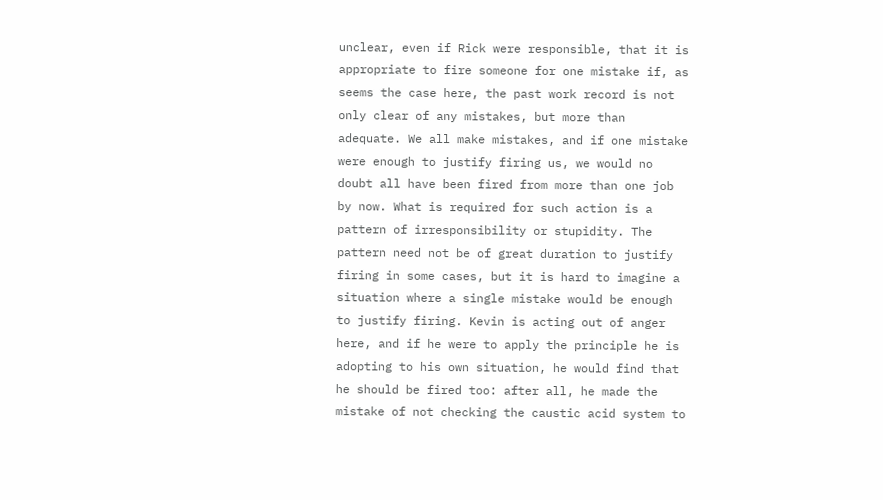unclear, even if Rick were responsible, that it is appropriate to fire someone for one mistake if, as seems the case here, the past work record is not only clear of any mistakes, but more than adequate. We all make mistakes, and if one mistake were enough to justify firing us, we would no doubt all have been fired from more than one job by now. What is required for such action is a pattern of irresponsibility or stupidity. The pattern need not be of great duration to justify firing in some cases, but it is hard to imagine a situation where a single mistake would be enough to justify firing. Kevin is acting out of anger here, and if he were to apply the principle he is adopting to his own situation, he would find that he should be fired too: after all, he made the mistake of not checking the caustic acid system to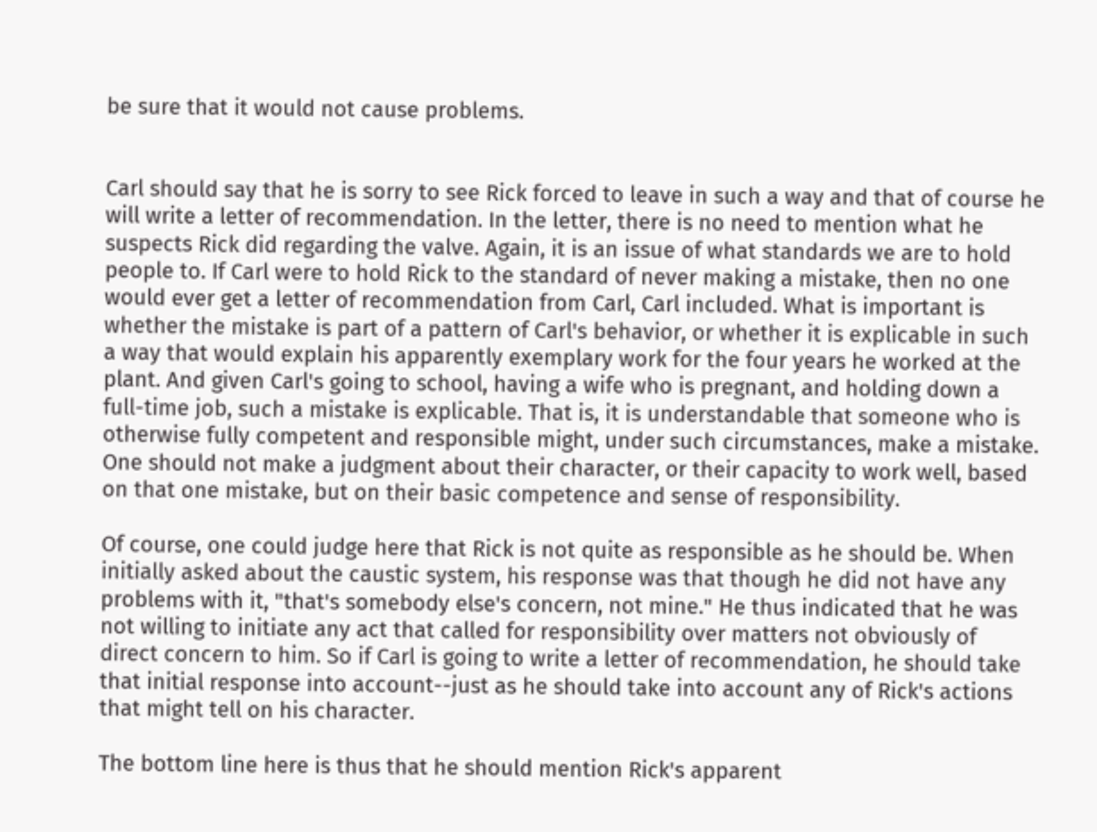be sure that it would not cause problems.


Carl should say that he is sorry to see Rick forced to leave in such a way and that of course he will write a letter of recommendation. In the letter, there is no need to mention what he suspects Rick did regarding the valve. Again, it is an issue of what standards we are to hold people to. If Carl were to hold Rick to the standard of never making a mistake, then no one would ever get a letter of recommendation from Carl, Carl included. What is important is whether the mistake is part of a pattern of Carl's behavior, or whether it is explicable in such a way that would explain his apparently exemplary work for the four years he worked at the plant. And given Carl's going to school, having a wife who is pregnant, and holding down a full-time job, such a mistake is explicable. That is, it is understandable that someone who is otherwise fully competent and responsible might, under such circumstances, make a mistake. One should not make a judgment about their character, or their capacity to work well, based on that one mistake, but on their basic competence and sense of responsibility.

Of course, one could judge here that Rick is not quite as responsible as he should be. When initially asked about the caustic system, his response was that though he did not have any problems with it, "that's somebody else's concern, not mine." He thus indicated that he was not willing to initiate any act that called for responsibility over matters not obviously of direct concern to him. So if Carl is going to write a letter of recommendation, he should take that initial response into account--just as he should take into account any of Rick's actions that might tell on his character.

The bottom line here is thus that he should mention Rick's apparent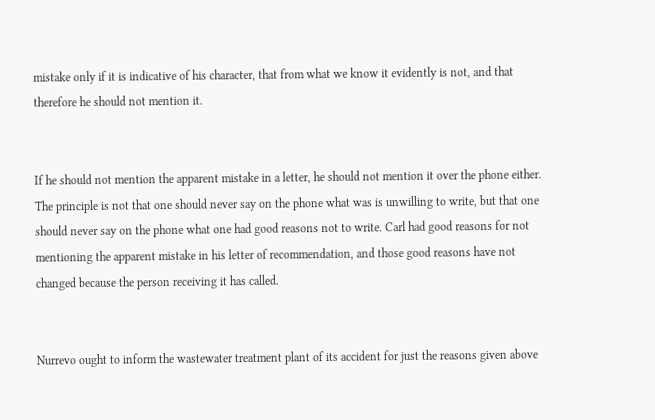mistake only if it is indicative of his character, that from what we know it evidently is not, and that therefore he should not mention it.


If he should not mention the apparent mistake in a letter, he should not mention it over the phone either. The principle is not that one should never say on the phone what was is unwilling to write, but that one should never say on the phone what one had good reasons not to write. Carl had good reasons for not mentioning the apparent mistake in his letter of recommendation, and those good reasons have not changed because the person receiving it has called.


Nurrevo ought to inform the wastewater treatment plant of its accident for just the reasons given above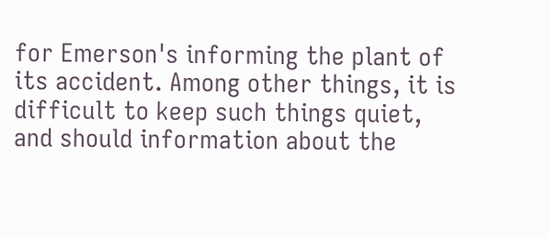for Emerson's informing the plant of its accident. Among other things, it is difficult to keep such things quiet, and should information about the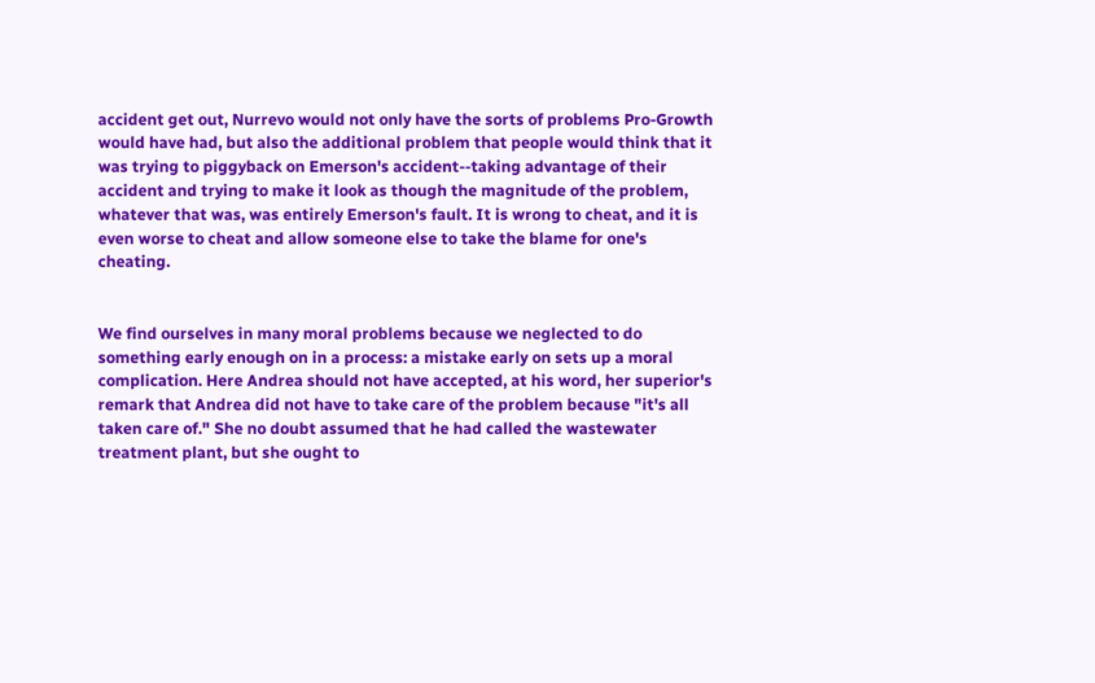accident get out, Nurrevo would not only have the sorts of problems Pro-Growth would have had, but also the additional problem that people would think that it was trying to piggyback on Emerson's accident--taking advantage of their accident and trying to make it look as though the magnitude of the problem, whatever that was, was entirely Emerson's fault. It is wrong to cheat, and it is even worse to cheat and allow someone else to take the blame for one's cheating.


We find ourselves in many moral problems because we neglected to do something early enough on in a process: a mistake early on sets up a moral complication. Here Andrea should not have accepted, at his word, her superior's remark that Andrea did not have to take care of the problem because "it's all taken care of." She no doubt assumed that he had called the wastewater treatment plant, but she ought to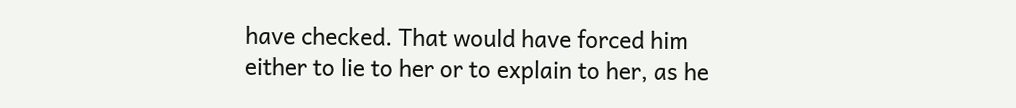have checked. That would have forced him either to lie to her or to explain to her, as he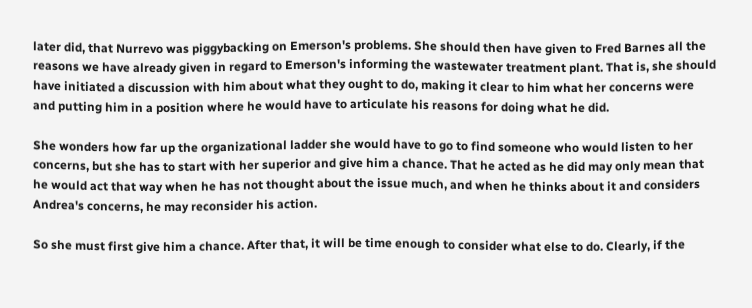later did, that Nurrevo was piggybacking on Emerson's problems. She should then have given to Fred Barnes all the reasons we have already given in regard to Emerson's informing the wastewater treatment plant. That is, she should have initiated a discussion with him about what they ought to do, making it clear to him what her concerns were and putting him in a position where he would have to articulate his reasons for doing what he did.

She wonders how far up the organizational ladder she would have to go to find someone who would listen to her concerns, but she has to start with her superior and give him a chance. That he acted as he did may only mean that he would act that way when he has not thought about the issue much, and when he thinks about it and considers Andrea's concerns, he may reconsider his action.

So she must first give him a chance. After that, it will be time enough to consider what else to do. Clearly, if the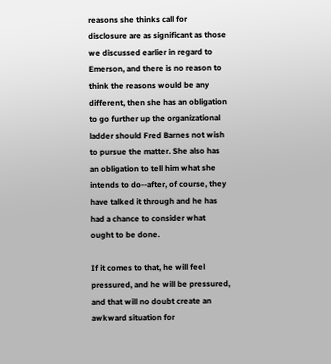reasons she thinks call for disclosure are as significant as those we discussed earlier in regard to Emerson, and there is no reason to think the reasons would be any different, then she has an obligation to go further up the organizational ladder should Fred Barnes not wish to pursue the matter. She also has an obligation to tell him what she intends to do--after, of course, they have talked it through and he has had a chance to consider what ought to be done.

If it comes to that, he will feel pressured, and he will be pressured, and that will no doubt create an awkward situation for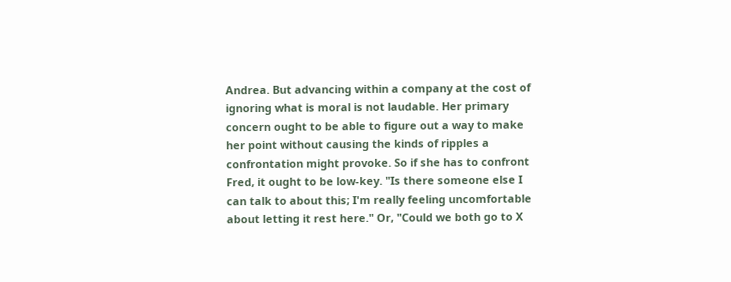Andrea. But advancing within a company at the cost of ignoring what is moral is not laudable. Her primary concern ought to be able to figure out a way to make her point without causing the kinds of ripples a confrontation might provoke. So if she has to confront Fred, it ought to be low-key. "Is there someone else I can talk to about this; I'm really feeling uncomfortable about letting it rest here." Or, "Could we both go to X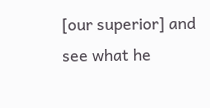[our superior] and see what he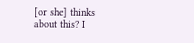[or she] thinks about this? I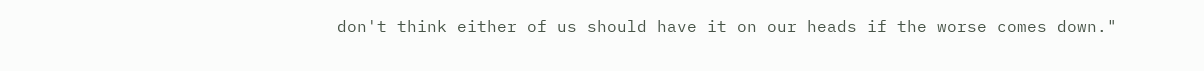don't think either of us should have it on our heads if the worse comes down."